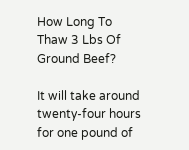How Long To Thaw 3 Lbs Of Ground Beef?

It will take around twenty-four hours for one pound of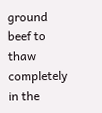ground beef to thaw completely in the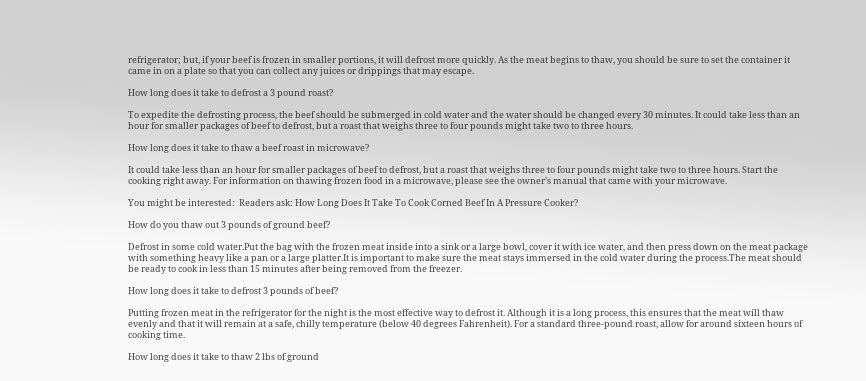refrigerator; but, if your beef is frozen in smaller portions, it will defrost more quickly. As the meat begins to thaw, you should be sure to set the container it came in on a plate so that you can collect any juices or drippings that may escape.

How long does it take to defrost a 3 pound roast?

To expedite the defrosting process, the beef should be submerged in cold water and the water should be changed every 30 minutes. It could take less than an hour for smaller packages of beef to defrost, but a roast that weighs three to four pounds might take two to three hours.

How long does it take to thaw a beef roast in microwave?

It could take less than an hour for smaller packages of beef to defrost, but a roast that weighs three to four pounds might take two to three hours. Start the cooking right away. For information on thawing frozen food in a microwave, please see the owner’s manual that came with your microwave.

You might be interested:  Readers ask: How Long Does It Take To Cook Corned Beef In A Pressure Cooker?

How do you thaw out 3 pounds of ground beef?

Defrost in some cold water.Put the bag with the frozen meat inside into a sink or a large bowl, cover it with ice water, and then press down on the meat package with something heavy like a pan or a large platter.It is important to make sure the meat stays immersed in the cold water during the process.The meat should be ready to cook in less than 15 minutes after being removed from the freezer.

How long does it take to defrost 3 pounds of beef?

Putting frozen meat in the refrigerator for the night is the most effective way to defrost it. Although it is a long process, this ensures that the meat will thaw evenly and that it will remain at a safe, chilly temperature (below 40 degrees Fahrenheit). For a standard three-pound roast, allow for around sixteen hours of cooking time.

How long does it take to thaw 2 lbs of ground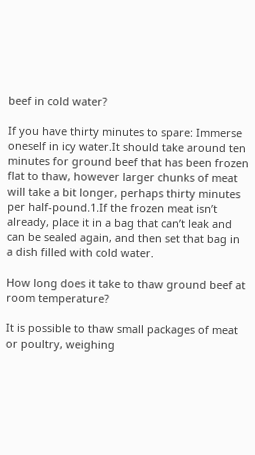beef in cold water?

If you have thirty minutes to spare: Immerse oneself in icy water.It should take around ten minutes for ground beef that has been frozen flat to thaw, however larger chunks of meat will take a bit longer, perhaps thirty minutes per half-pound.1.If the frozen meat isn’t already, place it in a bag that can’t leak and can be sealed again, and then set that bag in a dish filled with cold water.

How long does it take to thaw ground beef at room temperature?

It is possible to thaw small packages of meat or poultry, weighing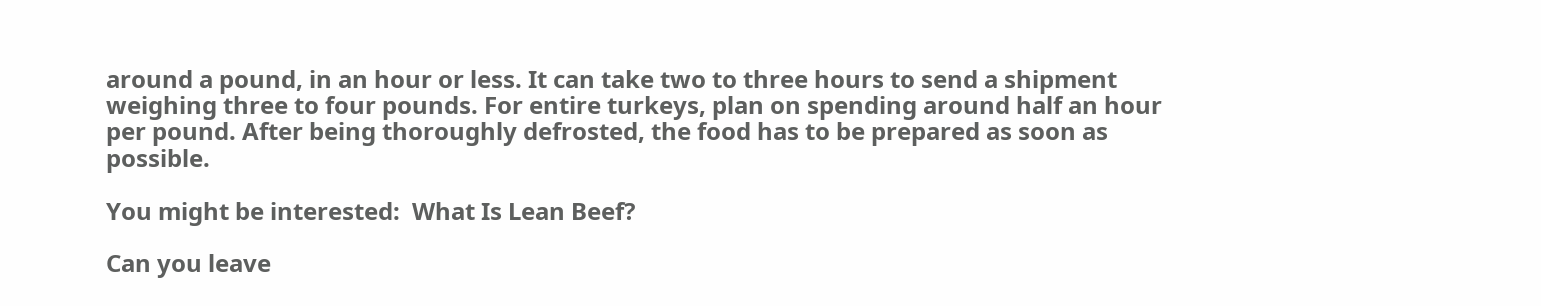around a pound, in an hour or less. It can take two to three hours to send a shipment weighing three to four pounds. For entire turkeys, plan on spending around half an hour per pound. After being thoroughly defrosted, the food has to be prepared as soon as possible.

You might be interested:  What Is Lean Beef?

Can you leave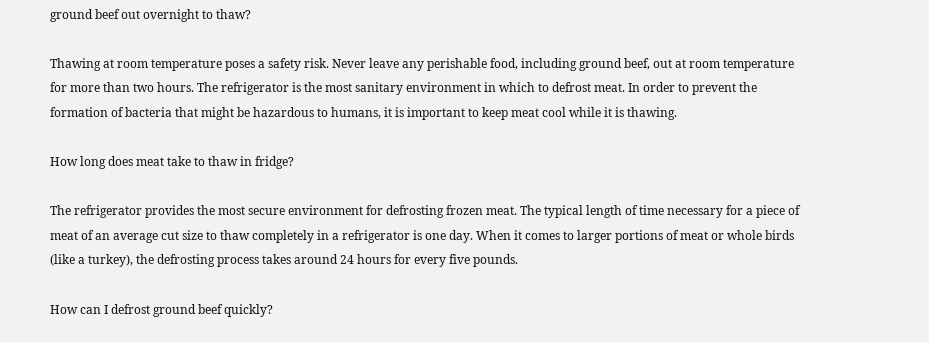ground beef out overnight to thaw?

Thawing at room temperature poses a safety risk. Never leave any perishable food, including ground beef, out at room temperature for more than two hours. The refrigerator is the most sanitary environment in which to defrost meat. In order to prevent the formation of bacteria that might be hazardous to humans, it is important to keep meat cool while it is thawing.

How long does meat take to thaw in fridge?

The refrigerator provides the most secure environment for defrosting frozen meat. The typical length of time necessary for a piece of meat of an average cut size to thaw completely in a refrigerator is one day. When it comes to larger portions of meat or whole birds (like a turkey), the defrosting process takes around 24 hours for every five pounds.

How can I defrost ground beef quickly?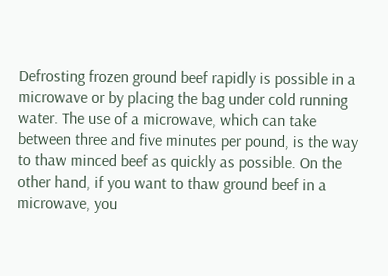Defrosting frozen ground beef rapidly is possible in a microwave or by placing the bag under cold running water. The use of a microwave, which can take between three and five minutes per pound, is the way to thaw minced beef as quickly as possible. On the other hand, if you want to thaw ground beef in a microwave, you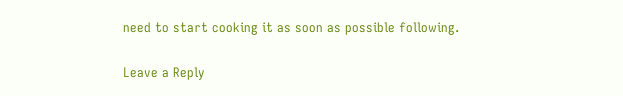need to start cooking it as soon as possible following.

Leave a Reply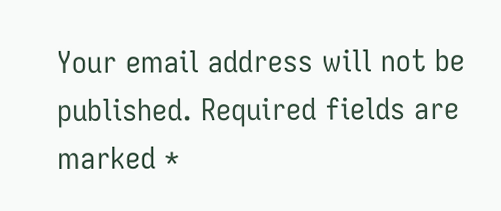Your email address will not be published. Required fields are marked *